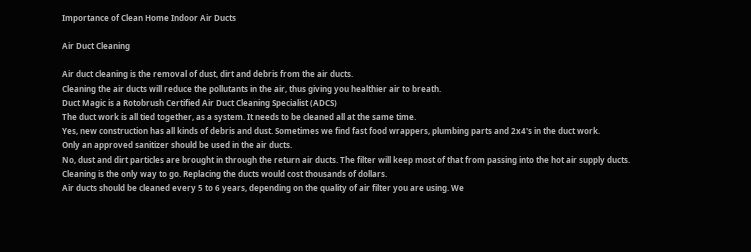Importance of Clean Home Indoor Air Ducts

Air Duct Cleaning

Air duct cleaning is the removal of dust, dirt and debris from the air ducts.
Cleaning the air ducts will reduce the pollutants in the air, thus giving you healthier air to breath.
Duct Magic is a Rotobrush Certified Air Duct Cleaning Specialist (ADCS)
The duct work is all tied together, as a system. It needs to be cleaned all at the same time.
Yes, new construction has all kinds of debris and dust. Sometimes we find fast food wrappers, plumbing parts and 2x4's in the duct work.
Only an approved sanitizer should be used in the air ducts.
No, dust and dirt particles are brought in through the return air ducts. The filter will keep most of that from passing into the hot air supply ducts.
Cleaning is the only way to go. Replacing the ducts would cost thousands of dollars.
Air ducts should be cleaned every 5 to 6 years, depending on the quality of air filter you are using. We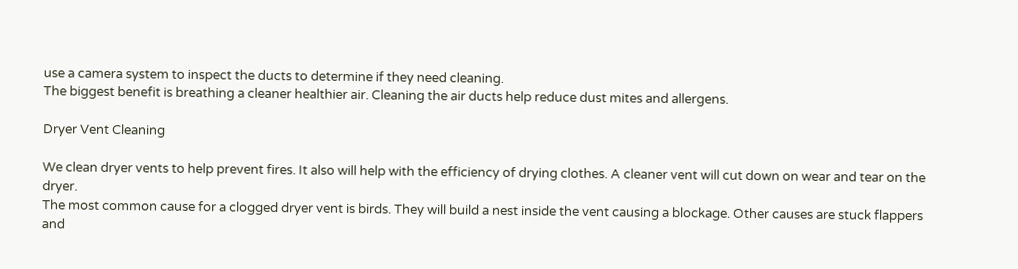use a camera system to inspect the ducts to determine if they need cleaning.
The biggest benefit is breathing a cleaner healthier air. Cleaning the air ducts help reduce dust mites and allergens.

Dryer Vent Cleaning

We clean dryer vents to help prevent fires. It also will help with the efficiency of drying clothes. A cleaner vent will cut down on wear and tear on the dryer.
The most common cause for a clogged dryer vent is birds. They will build a nest inside the vent causing a blockage. Other causes are stuck flappers and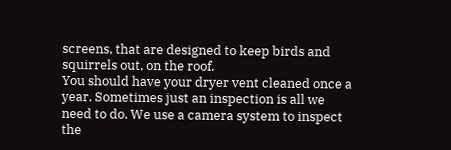screens, that are designed to keep birds and squirrels out, on the roof.
You should have your dryer vent cleaned once a year. Sometimes just an inspection is all we need to do. We use a camera system to inspect the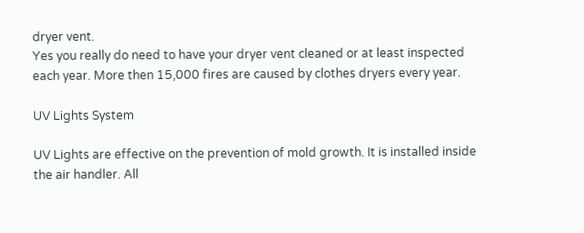dryer vent.
Yes you really do need to have your dryer vent cleaned or at least inspected each year. More then 15,000 fires are caused by clothes dryers every year.

UV Lights System

UV Lights are effective on the prevention of mold growth. It is installed inside the air handler. All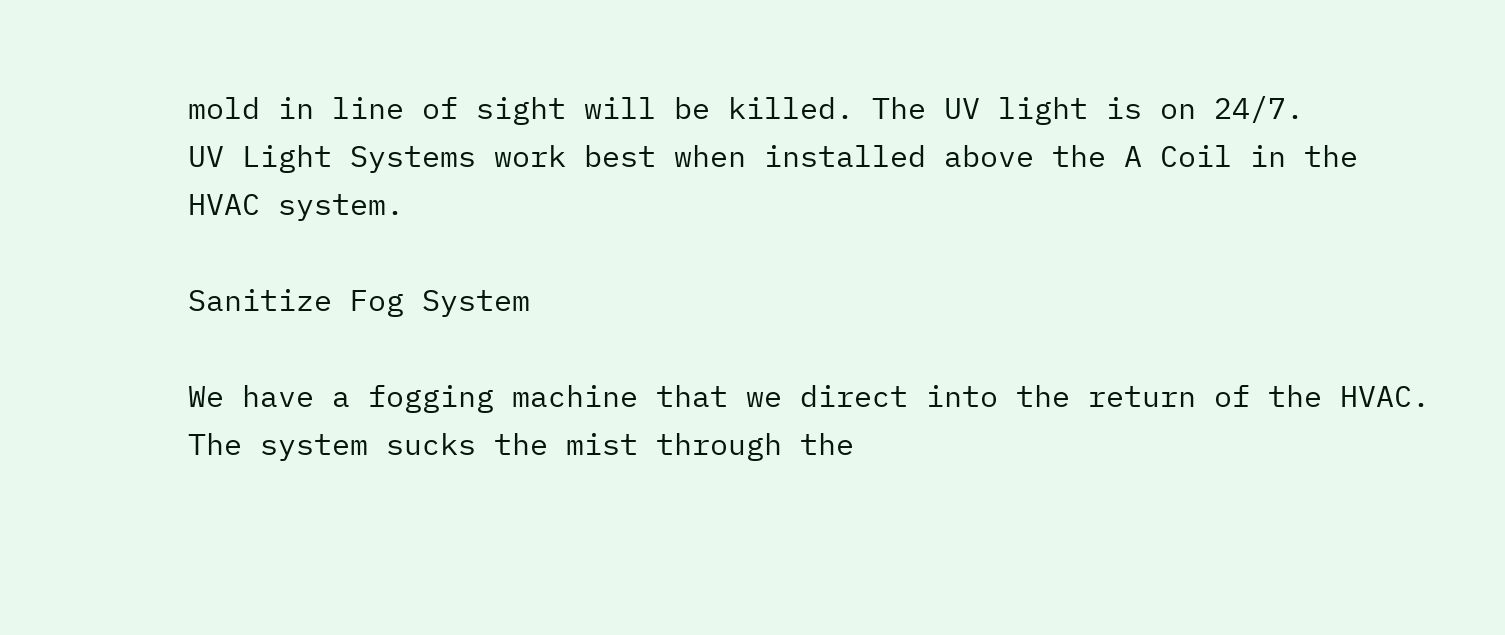mold in line of sight will be killed. The UV light is on 24/7.
UV Light Systems work best when installed above the A Coil in the HVAC system.

Sanitize Fog System

We have a fogging machine that we direct into the return of the HVAC. The system sucks the mist through the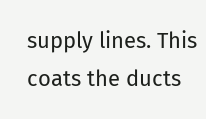supply lines. This coats the ducts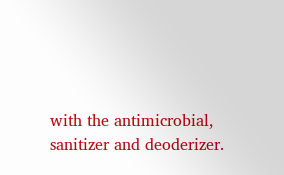with the antimicrobial, sanitizer and deoderizer.